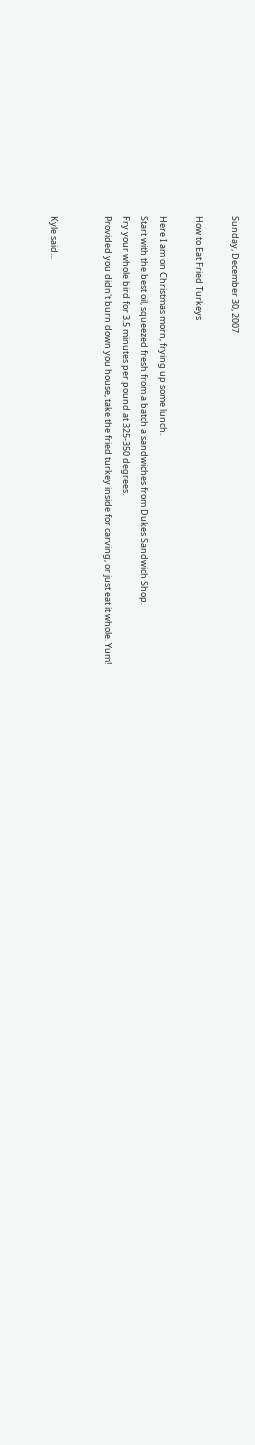Sunday, December 30, 2007

How to Eat Fried Turkeys

Here I am on Christmas morn, frying up some lunch.
Start with the best oil, squeezed fresh from a batch a sandwiches from Dukes Sandwich Shop.
Fry your whole bird for 3.5 minutes per pound at 325-350 degrees.
Provided you didn't burn down you house, take the fried turkey inside for carving, or just eat it whole. Yum!


Kyle said...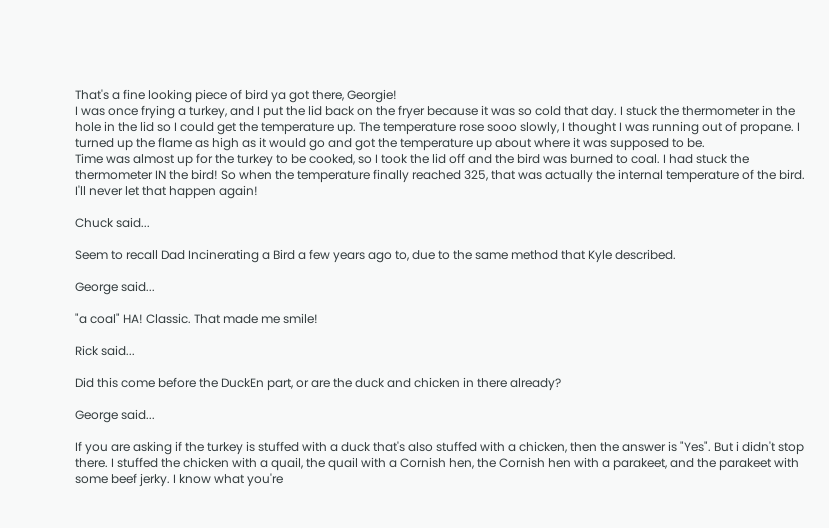That's a fine looking piece of bird ya got there, Georgie!
I was once frying a turkey, and I put the lid back on the fryer because it was so cold that day. I stuck the thermometer in the hole in the lid so I could get the temperature up. The temperature rose sooo slowly, I thought I was running out of propane. I turned up the flame as high as it would go and got the temperature up about where it was supposed to be.
Time was almost up for the turkey to be cooked, so I took the lid off and the bird was burned to coal. I had stuck the thermometer IN the bird! So when the temperature finally reached 325, that was actually the internal temperature of the bird. I'll never let that happen again!

Chuck said...

Seem to recall Dad Incinerating a Bird a few years ago to, due to the same method that Kyle described.

George said...

"a coal" HA! Classic. That made me smile!

Rick said...

Did this come before the DuckEn part, or are the duck and chicken in there already?

George said...

If you are asking if the turkey is stuffed with a duck that's also stuffed with a chicken, then the answer is "Yes". But i didn't stop there. I stuffed the chicken with a quail, the quail with a Cornish hen, the Cornish hen with a parakeet, and the parakeet with some beef jerky. I know what you're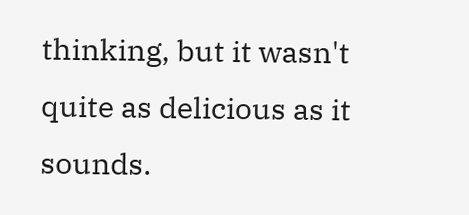thinking, but it wasn't quite as delicious as it sounds.